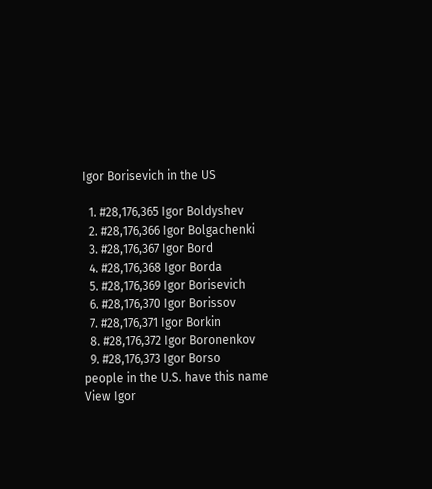Igor Borisevich in the US

  1. #28,176,365 Igor Boldyshev
  2. #28,176,366 Igor Bolgachenki
  3. #28,176,367 Igor Bord
  4. #28,176,368 Igor Borda
  5. #28,176,369 Igor Borisevich
  6. #28,176,370 Igor Borissov
  7. #28,176,371 Igor Borkin
  8. #28,176,372 Igor Boronenkov
  9. #28,176,373 Igor Borso
people in the U.S. have this name View Igor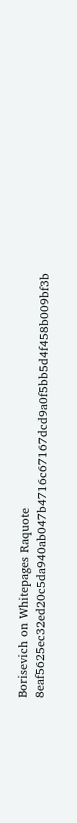Borisevich on Whitepages Raquote 8eaf5625ec32ed20c5da940ab047b4716c67167dcd9a0f5bb5d4f458b009bf3b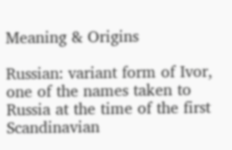Meaning & Origins

Russian: variant form of Ivor, one of the names taken to Russia at the time of the first Scandinavian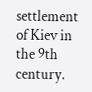settlement of Kiev in the 9th century.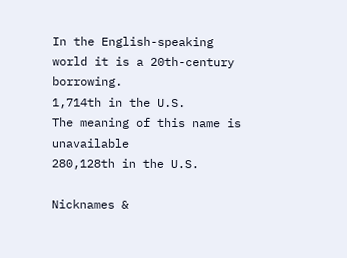In the English-speaking world it is a 20th-century borrowing.
1,714th in the U.S.
The meaning of this name is unavailable
280,128th in the U.S.

Nicknames &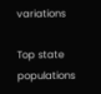variations

Top state populations